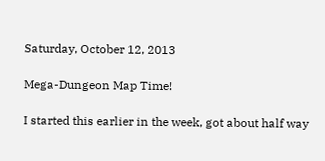Saturday, October 12, 2013

Mega-Dungeon Map Time!

I started this earlier in the week, got about half way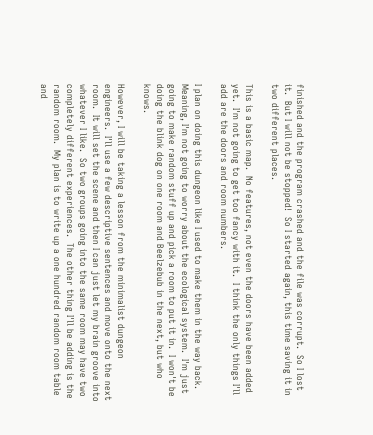finished and the program crashed and the file was corrupt.  So I lost it.  But I will not be stopped!  So I started again, this time saving it in two different places.

This is a basic map.  No features, not even the doors have been added yet.  I'm not going to get too fancy with it.  I think the only things I'll add are the doors and room numbers.

I plan on doing this dungeon like I used to make them in the way back.  Meaning, I'm not going to worry about the ecological system.  I'm just going to make random stuff up and pick a room to put it in.  I won't be doing the blink dog on one room and Beelzebub in the next, but who knows.

However, I will be taking a lesson from the minimalist dungeon engineers.  I'll use a few descriptive sentences and move onto the next room.  It will set the scene and then I can just let my brain groove into whatever I like.  So two groups going into the same room may have two completely different experiences.  The other thing I'll be adding is the random room.  My plan is to write up a one hundred random room table and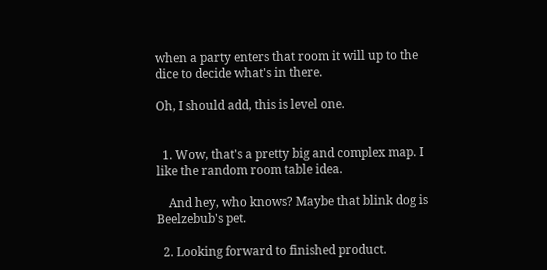when a party enters that room it will up to the dice to decide what's in there.

Oh, I should add, this is level one.


  1. Wow, that's a pretty big and complex map. I like the random room table idea.

    And hey, who knows? Maybe that blink dog is Beelzebub's pet.

  2. Looking forward to finished product.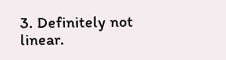3. Definitely not linear.